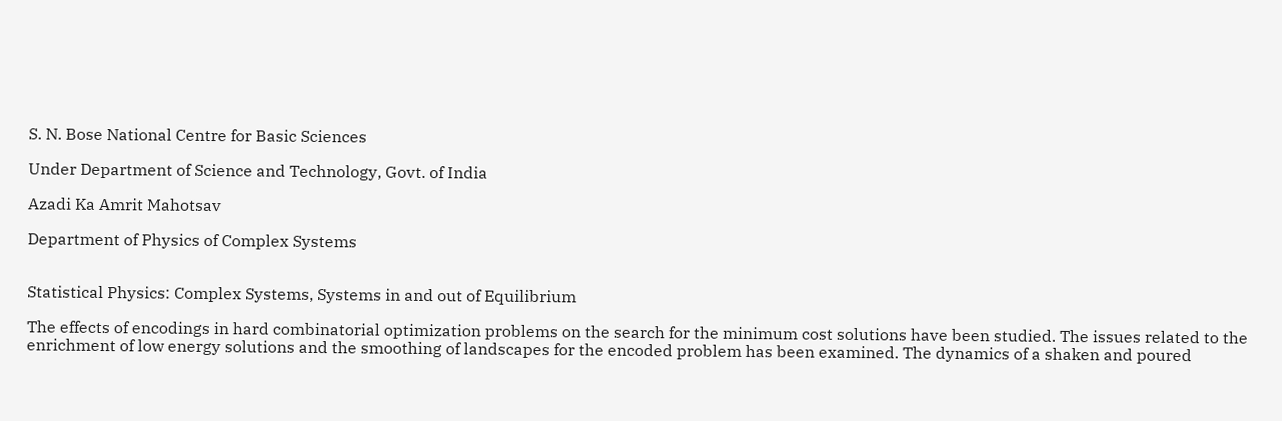S. N. Bose National Centre for Basic Sciences

Under Department of Science and Technology, Govt. of India

Azadi Ka Amrit Mahotsav

Department of Physics of Complex Systems


Statistical Physics: Complex Systems, Systems in and out of Equilibrium

The effects of encodings in hard combinatorial optimization problems on the search for the minimum cost solutions have been studied. The issues related to the enrichment of low energy solutions and the smoothing of landscapes for the encoded problem has been examined. The dynamics of a shaken and poured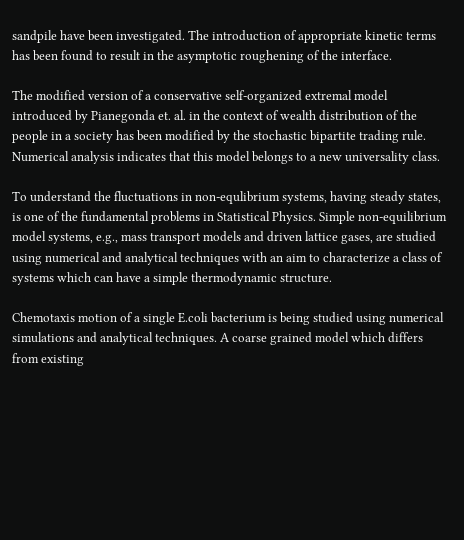sandpile have been investigated. The introduction of appropriate kinetic terms has been found to result in the asymptotic roughening of the interface.

The modified version of a conservative self-organized extremal model introduced by Pianegonda et. al. in the context of wealth distribution of the people in a society has been modified by the stochastic bipartite trading rule. Numerical analysis indicates that this model belongs to a new universality class.

To understand the fluctuations in non-equlibrium systems, having steady states, is one of the fundamental problems in Statistical Physics. Simple non-equilibrium model systems, e.g., mass transport models and driven lattice gases, are studied using numerical and analytical techniques with an aim to characterize a class of systems which can have a simple thermodynamic structure.

Chemotaxis motion of a single E.coli bacterium is being studied using numerical simulations and analytical techniques. A coarse grained model which differs from existing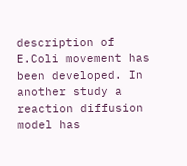description of E.Coli movement has been developed. In another study a reaction diffusion model has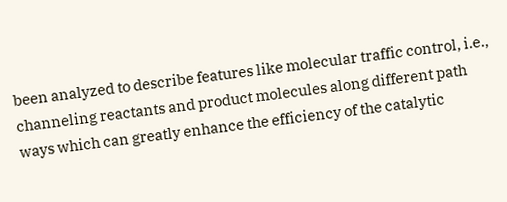been analyzed to describe features like molecular traffic control, i.e., channeling reactants and product molecules along different path ways which can greatly enhance the efficiency of the catalytic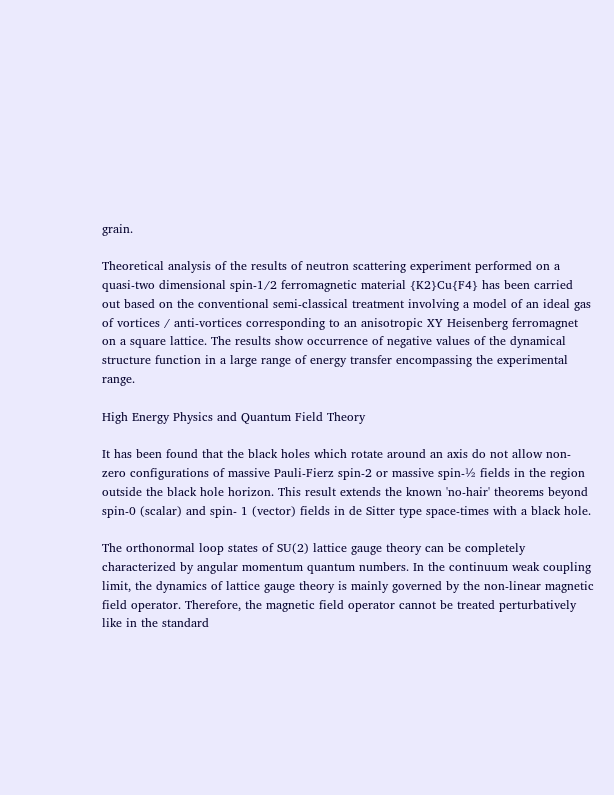grain.

Theoretical analysis of the results of neutron scattering experiment performed on a quasi-two dimensional spin-1/2 ferromagnetic material {K2}Cu{F4} has been carried out based on the conventional semi-classical treatment involving a model of an ideal gas of vortices / anti-vortices corresponding to an anisotropic XY Heisenberg ferromagnet on a square lattice. The results show occurrence of negative values of the dynamical structure function in a large range of energy transfer encompassing the experimental range.

High Energy Physics and Quantum Field Theory

It has been found that the black holes which rotate around an axis do not allow non-zero configurations of massive Pauli-Fierz spin-2 or massive spin-½ fields in the region outside the black hole horizon. This result extends the known 'no-hair' theorems beyond spin-0 (scalar) and spin- 1 (vector) fields in de Sitter type space-times with a black hole.

The orthonormal loop states of SU(2) lattice gauge theory can be completely characterized by angular momentum quantum numbers. In the continuum weak coupling limit, the dynamics of lattice gauge theory is mainly governed by the non-linear magnetic field operator. Therefore, the magnetic field operator cannot be treated perturbatively like in the standard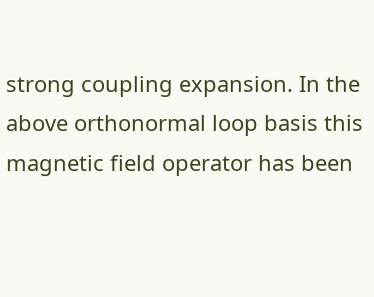strong coupling expansion. In the above orthonormal loop basis this magnetic field operator has been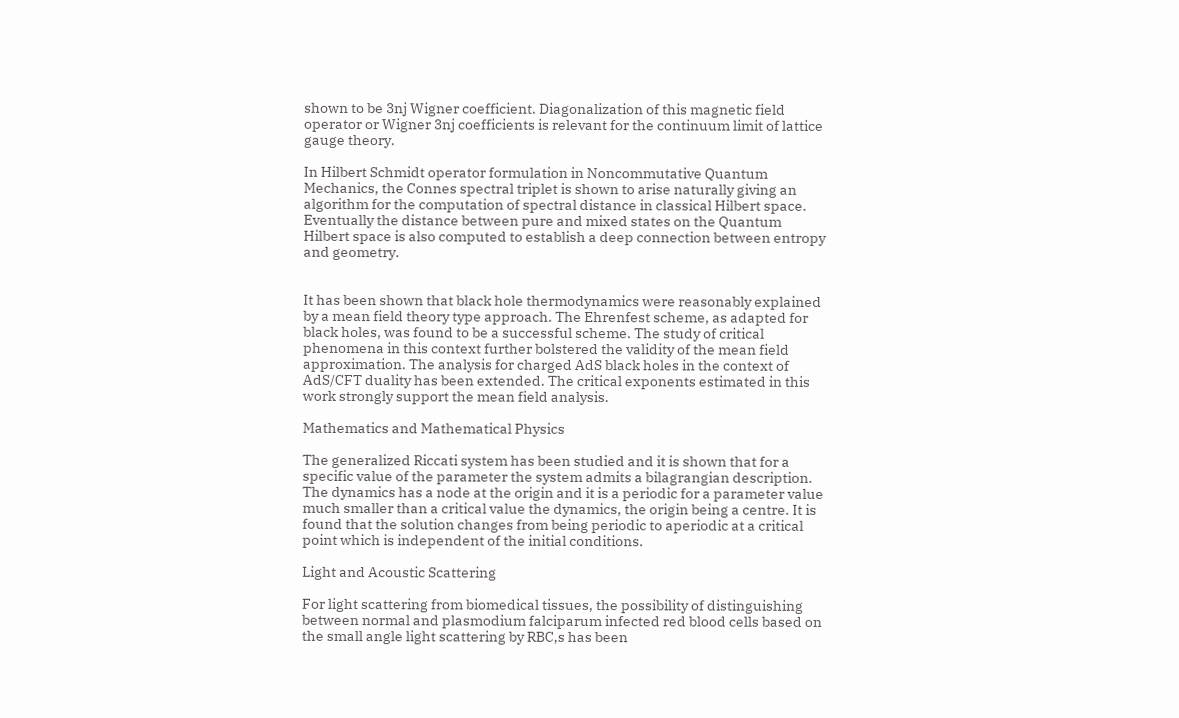shown to be 3nj Wigner coefficient. Diagonalization of this magnetic field operator or Wigner 3nj coefficients is relevant for the continuum limit of lattice gauge theory.

In Hilbert Schmidt operator formulation in Noncommutative Quantum Mechanics, the Connes spectral triplet is shown to arise naturally giving an algorithm for the computation of spectral distance in classical Hilbert space. Eventually the distance between pure and mixed states on the Quantum Hilbert space is also computed to establish a deep connection between entropy and geometry.


It has been shown that black hole thermodynamics were reasonably explained by a mean field theory type approach. The Ehrenfest scheme, as adapted for black holes, was found to be a successful scheme. The study of critical phenomena in this context further bolstered the validity of the mean field approximation. The analysis for charged AdS black holes in the context of AdS/CFT duality has been extended. The critical exponents estimated in this work strongly support the mean field analysis.

Mathematics and Mathematical Physics

The generalized Riccati system has been studied and it is shown that for a specific value of the parameter the system admits a bilagrangian description. The dynamics has a node at the origin and it is a periodic for a parameter value much smaller than a critical value the dynamics, the origin being a centre. It is found that the solution changes from being periodic to aperiodic at a critical point which is independent of the initial conditions.

Light and Acoustic Scattering

For light scattering from biomedical tissues, the possibility of distinguishing between normal and plasmodium falciparum infected red blood cells based on the small angle light scattering by RBC,s has been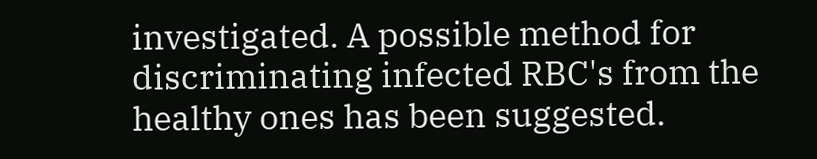investigated. A possible method for discriminating infected RBC's from the healthy ones has been suggested.